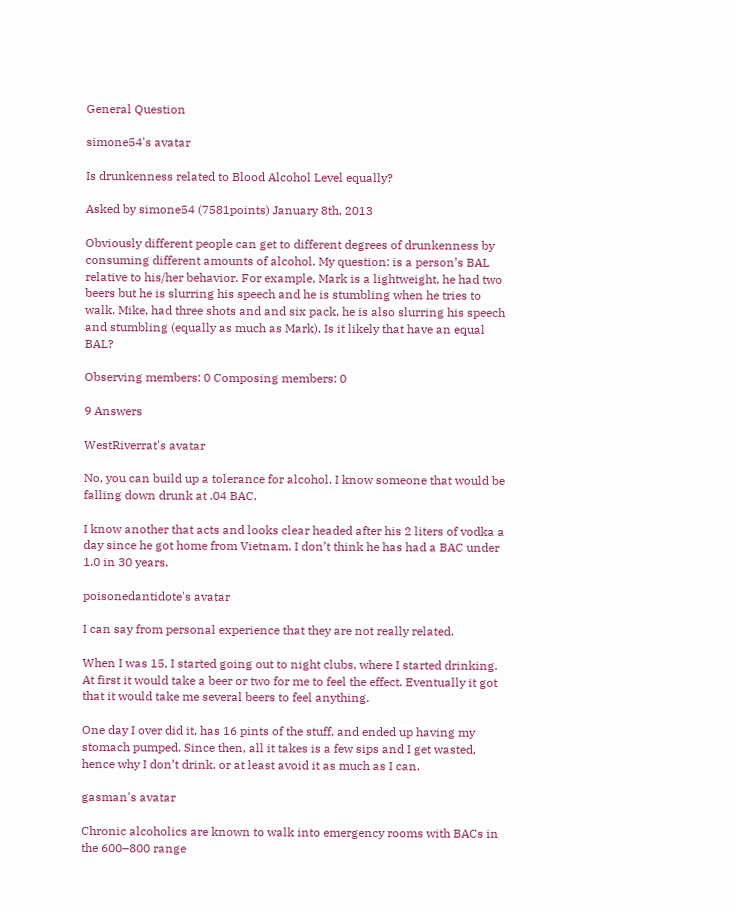General Question

simone54's avatar

Is drunkenness related to Blood Alcohol Level equally?

Asked by simone54 (7581points) January 8th, 2013

Obviously different people can get to different degrees of drunkenness by consuming different amounts of alcohol. My question: is a person’s BAL relative to his/her behavior. For example, Mark is a lightweight, he had two beers but he is slurring his speech and he is stumbling when he tries to walk. Mike, had three shots and and six pack, he is also slurring his speech and stumbling (equally as much as Mark). Is it likely that have an equal BAL?

Observing members: 0 Composing members: 0

9 Answers

WestRiverrat's avatar

No, you can build up a tolerance for alcohol. I know someone that would be falling down drunk at .04 BAC.

I know another that acts and looks clear headed after his 2 liters of vodka a day since he got home from Vietnam. I don’t think he has had a BAC under 1.0 in 30 years.

poisonedantidote's avatar

I can say from personal experience that they are not really related.

When I was 15, I started going out to night clubs, where I started drinking. At first it would take a beer or two for me to feel the effect. Eventually it got that it would take me several beers to feel anything.

One day I over did it, has 16 pints of the stuff, and ended up having my stomach pumped. Since then, all it takes is a few sips and I get wasted, hence why I don’t drink, or at least avoid it as much as I can.

gasman's avatar

Chronic alcoholics are known to walk into emergency rooms with BACs in the 600–800 range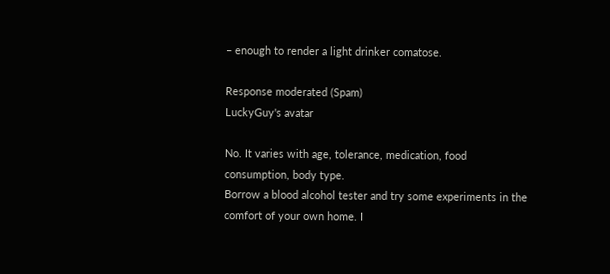– enough to render a light drinker comatose.

Response moderated (Spam)
LuckyGuy's avatar

No. It varies with age, tolerance, medication, food consumption, body type.
Borrow a blood alcohol tester and try some experiments in the comfort of your own home. I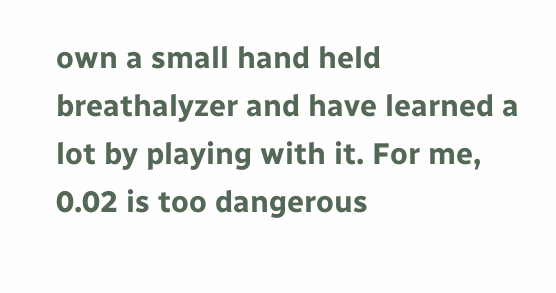own a small hand held breathalyzer and have learned a lot by playing with it. For me, 0.02 is too dangerous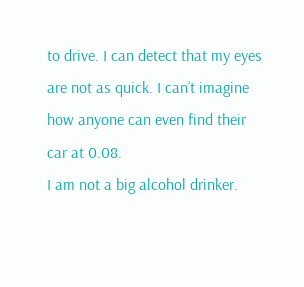to drive. I can detect that my eyes are not as quick. I can’t imagine how anyone can even find their car at 0.08.
I am not a big alcohol drinker.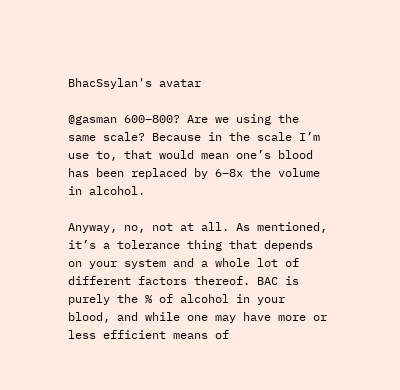BhacSsylan's avatar

@gasman 600–800? Are we using the same scale? Because in the scale I’m use to, that would mean one’s blood has been replaced by 6–8x the volume in alcohol.

Anyway, no, not at all. As mentioned, it’s a tolerance thing that depends on your system and a whole lot of different factors thereof. BAC is purely the % of alcohol in your blood, and while one may have more or less efficient means of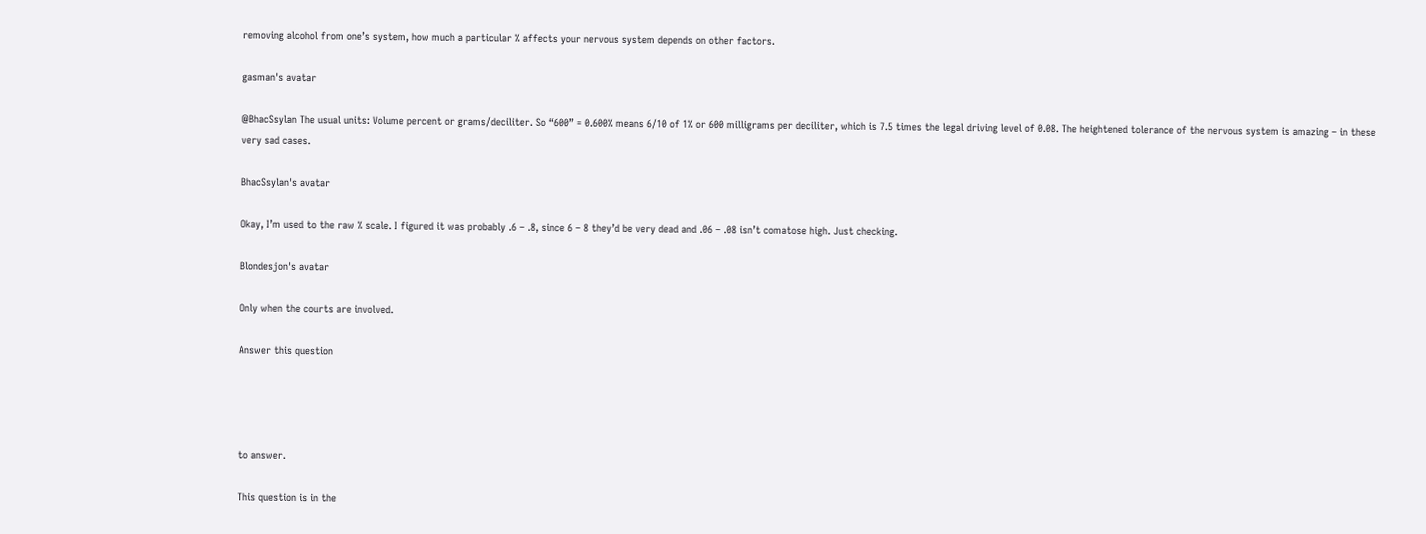removing alcohol from one’s system, how much a particular % affects your nervous system depends on other factors.

gasman's avatar

@BhacSsylan The usual units: Volume percent or grams/deciliter. So “600” = 0.600% means 6/10 of 1% or 600 milligrams per deciliter, which is 7.5 times the legal driving level of 0.08. The heightened tolerance of the nervous system is amazing – in these very sad cases.

BhacSsylan's avatar

Okay, I’m used to the raw % scale. I figured it was probably .6 – .8, since 6 – 8 they’d be very dead and .06 – .08 isn’t comatose high. Just checking.

Blondesjon's avatar

Only when the courts are involved.

Answer this question




to answer.

This question is in the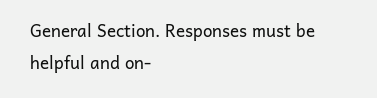General Section. Responses must be helpful and on-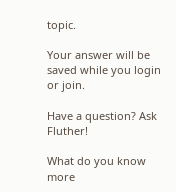topic.

Your answer will be saved while you login or join.

Have a question? Ask Fluther!

What do you know more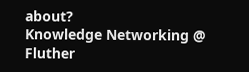about?
Knowledge Networking @ Fluther